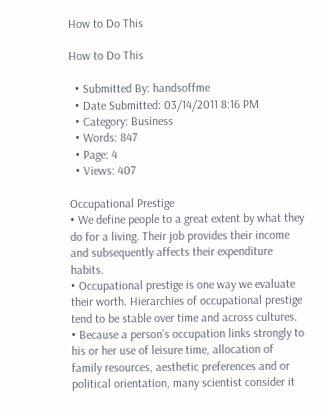How to Do This

How to Do This

  • Submitted By: handsoffme
  • Date Submitted: 03/14/2011 8:16 PM
  • Category: Business
  • Words: 847
  • Page: 4
  • Views: 407

Occupational Prestige
• We define people to a great extent by what they do for a living. Their job provides their income and subsequently affects their expenditure habits.
• Occupational prestige is one way we evaluate their worth. Hierarchies of occupational prestige tend to be stable over time and across cultures.
• Because a person’s occupation links strongly to his or her use of leisure time, allocation of family resources, aesthetic preferences and or political orientation, many scientist consider it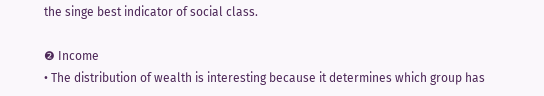the singe best indicator of social class.

❷ Income
• The distribution of wealth is interesting because it determines which group has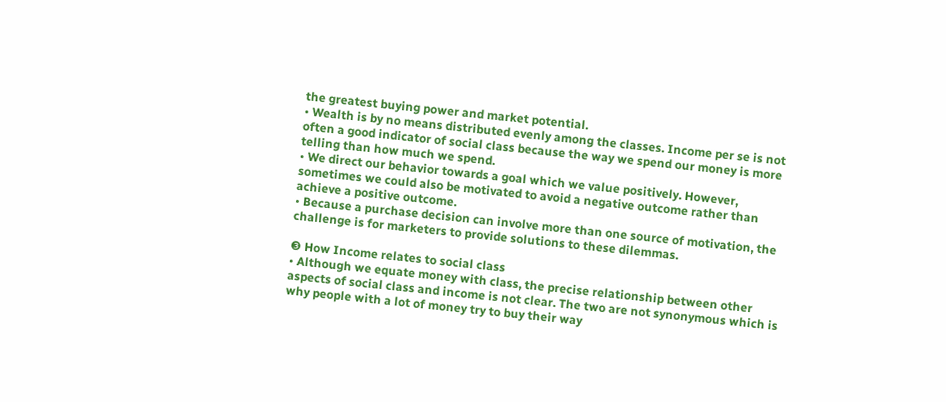the greatest buying power and market potential.
• Wealth is by no means distributed evenly among the classes. Income per se is not often a good indicator of social class because the way we spend our money is more telling than how much we spend.
• We direct our behavior towards a goal which we value positively. However, sometimes we could also be motivated to avoid a negative outcome rather than achieve a positive outcome.
• Because a purchase decision can involve more than one source of motivation, the challenge is for marketers to provide solutions to these dilemmas.

❸ How Income relates to social class
• Although we equate money with class, the precise relationship between other aspects of social class and income is not clear. The two are not synonymous which is why people with a lot of money try to buy their way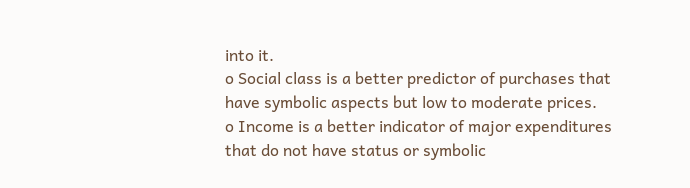into it.
o Social class is a better predictor of purchases that have symbolic aspects but low to moderate prices.
o Income is a better indicator of major expenditures that do not have status or symbolic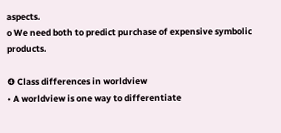aspects.
o We need both to predict purchase of expensive symbolic products.

❹ Class differences in worldview
• A worldview is one way to differentiate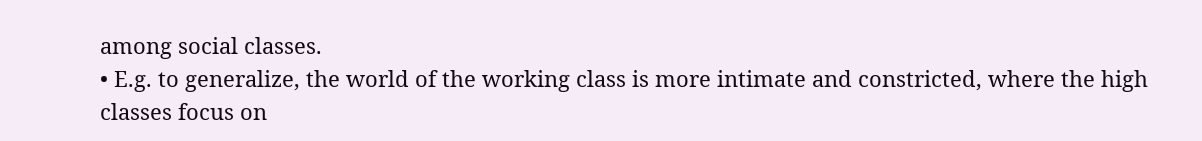among social classes.
• E.g. to generalize, the world of the working class is more intimate and constricted, where the high classes focus on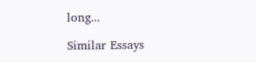long...

Similar Essays